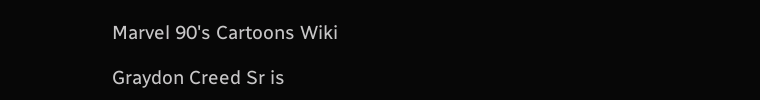Marvel 90's Cartoons Wiki

Graydon Creed Sr is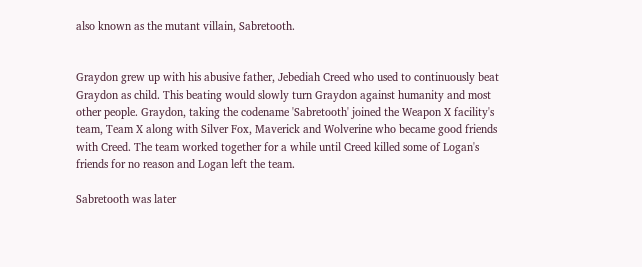also known as the mutant villain, Sabretooth.


Graydon grew up with his abusive father, Jebediah Creed who used to continuously beat Graydon as child. This beating would slowly turn Graydon against humanity and most other people. Graydon, taking the codename 'Sabretooth' joined the Weapon X facility's team, Team X along with Silver Fox, Maverick and Wolverine who became good friends with Creed. The team worked together for a while until Creed killed some of Logan's friends for no reason and Logan left the team.

Sabretooth was later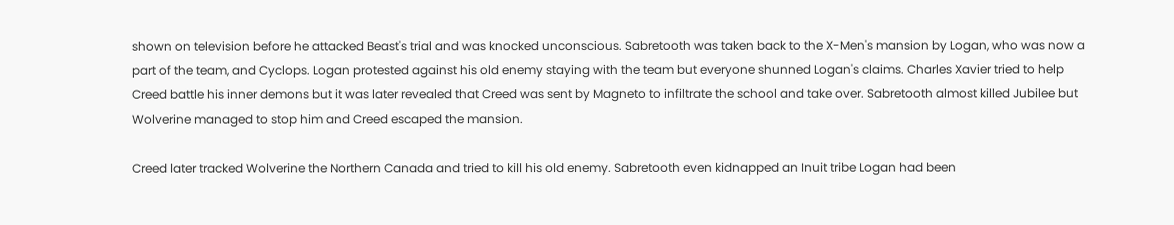shown on television before he attacked Beast's trial and was knocked unconscious. Sabretooth was taken back to the X-Men's mansion by Logan, who was now a part of the team, and Cyclops. Logan protested against his old enemy staying with the team but everyone shunned Logan's claims. Charles Xavier tried to help Creed battle his inner demons but it was later revealed that Creed was sent by Magneto to infiltrate the school and take over. Sabretooth almost killed Jubilee but Wolverine managed to stop him and Creed escaped the mansion.

Creed later tracked Wolverine the Northern Canada and tried to kill his old enemy. Sabretooth even kidnapped an Inuit tribe Logan had been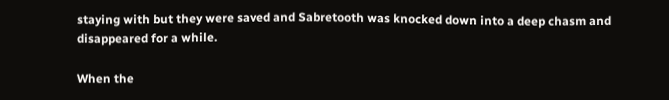staying with but they were saved and Sabretooth was knocked down into a deep chasm and disappeared for a while.

When the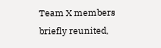Team X members briefly reunited,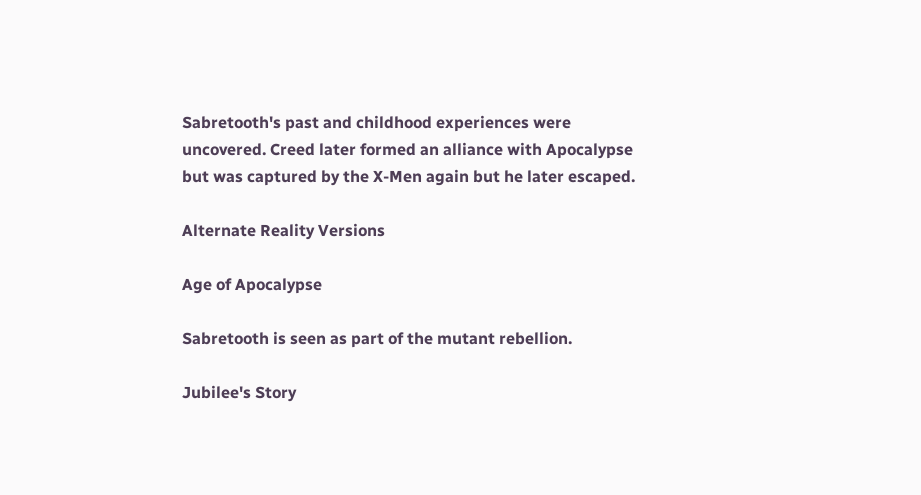Sabretooth's past and childhood experiences were uncovered. Creed later formed an alliance with Apocalypse but was captured by the X-Men again but he later escaped.

Alternate Reality Versions

Age of Apocalypse

Sabretooth is seen as part of the mutant rebellion.

Jubilee's Story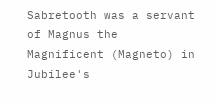Sabretooth was a servant of Magnus the Magnificent (Magneto) in Jubilee's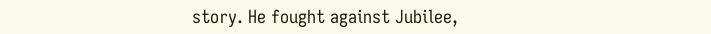story. He fought against Jubilee,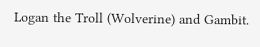Logan the Troll (Wolverine) and Gambit.